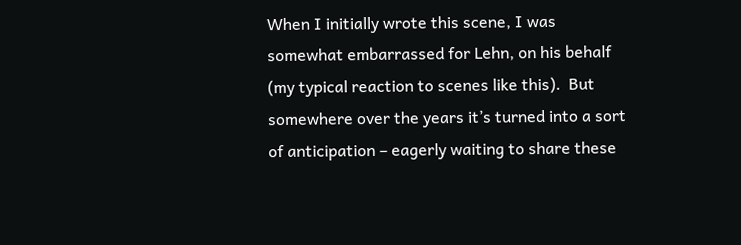When I initially wrote this scene, I was somewhat embarrassed for Lehn, on his behalf (my typical reaction to scenes like this).  But somewhere over the years it’s turned into a sort of anticipation – eagerly waiting to share these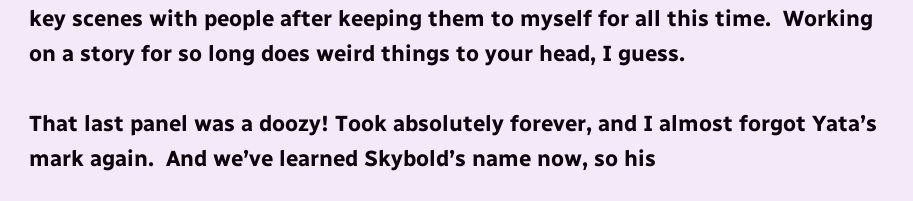key scenes with people after keeping them to myself for all this time.  Working on a story for so long does weird things to your head, I guess.

That last panel was a doozy! Took absolutely forever, and I almost forgot Yata’s mark again.  And we’ve learned Skybold’s name now, so his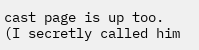cast page is up too.  (I secretly called him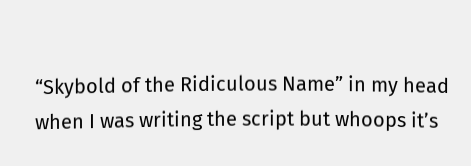“Skybold of the Ridiculous Name” in my head when I was writing the script but whoops it’s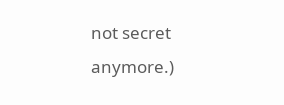not secret anymore.)